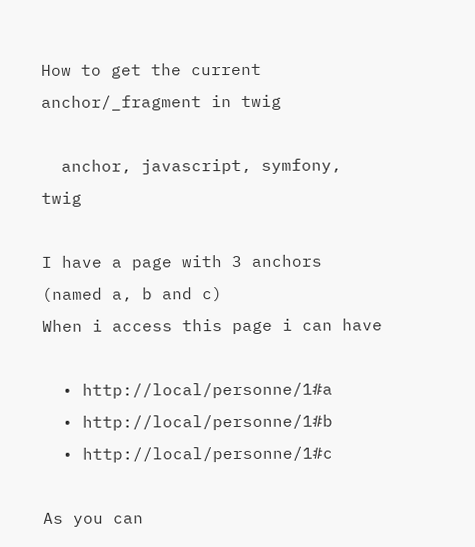How to get the current anchor/_fragment in twig

  anchor, javascript, symfony, twig

I have a page with 3 anchors (named a, b and c)
When i access this page i can have

  • http://local/personne/1#a
  • http://local/personne/1#b
  • http://local/personne/1#c

As you can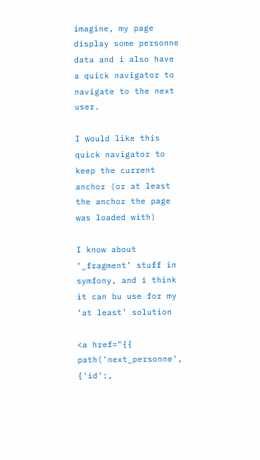imagine, my page display some personne data and i also have a quick navigator to navigate to the next user.

I would like this quick navigator to keep the current anchor (or at least the anchor the page was loaded with)

I know about ‘_fragment’ stuff in symfony, and i think it can bu use for my ‘at least’ solution

<a href="{{ path('next_personne', {'id':,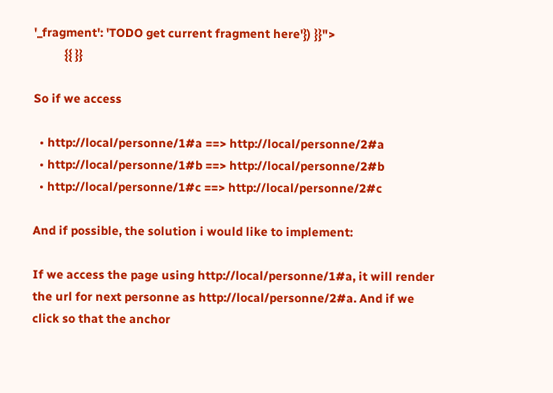'_fragment': 'TODO get current fragment here'}) }}">
          {{ }}

So if we access

  • http://local/personne/1#a ==> http://local/personne/2#a
  • http://local/personne/1#b ==> http://local/personne/2#b
  • http://local/personne/1#c ==> http://local/personne/2#c

And if possible, the solution i would like to implement:

If we access the page using http://local/personne/1#a, it will render the url for next personne as http://local/personne/2#a. And if we click so that the anchor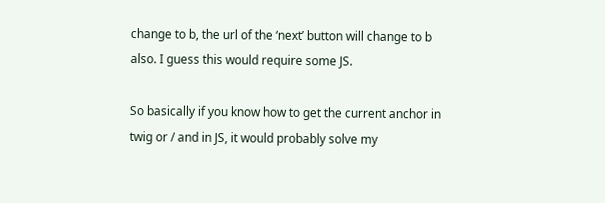change to b, the url of the ‘next’ button will change to b also. I guess this would require some JS.

So basically if you know how to get the current anchor in twig or / and in JS, it would probably solve my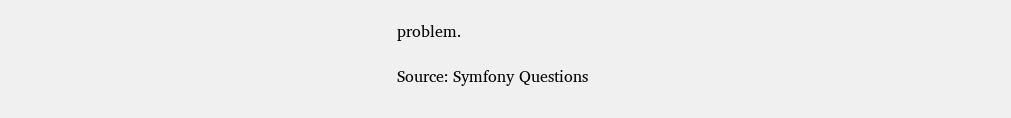problem.

Source: Symfony Questions